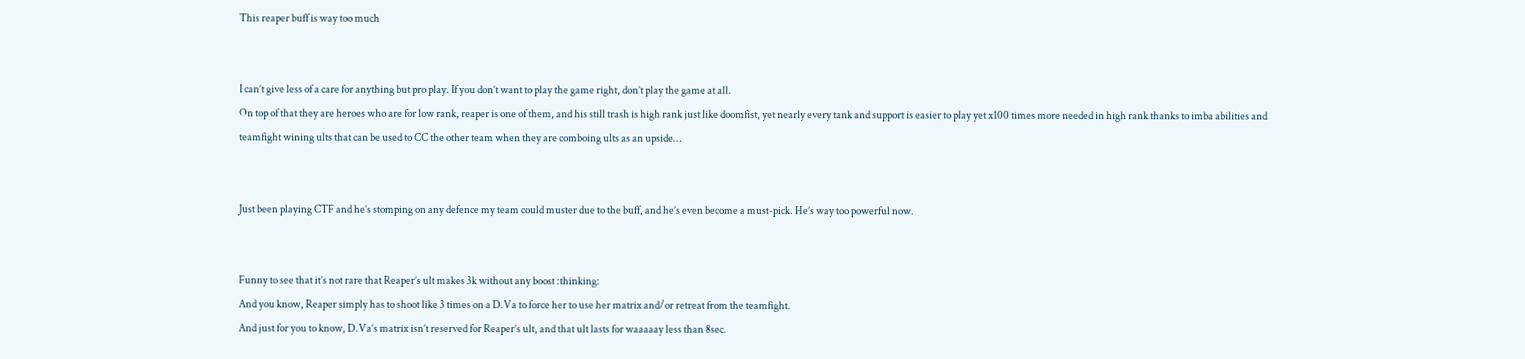This reaper buff is way too much


I can’t give less of a care for anything but pro play. If you don’t want to play the game right, don’t play the game at all.
On top of that they are heroes who are for low rank, reaper is one of them, and his still trash is high rank just like doomfist, yet nearly every tank and support is easier to play yet x100 times more needed in high rank thanks to imba abilities and teamfight wining ults that can be used to CC the other team when they are comboing ults as an upside…


Just been playing CTF and he’s stomping on any defence my team could muster due to the buff, and he’s even become a must-pick. He’s way too powerful now.


Funny to see that it’s not rare that Reaper’s ult makes 3k without any boost :thinking:
And you know, Reaper simply has to shoot like 3 times on a D.Va to force her to use her matrix and/or retreat from the teamfight.
And just for you to know, D.Va’s matrix isn’t reserved for Reaper’s ult, and that ult lasts for waaaaay less than 8sec.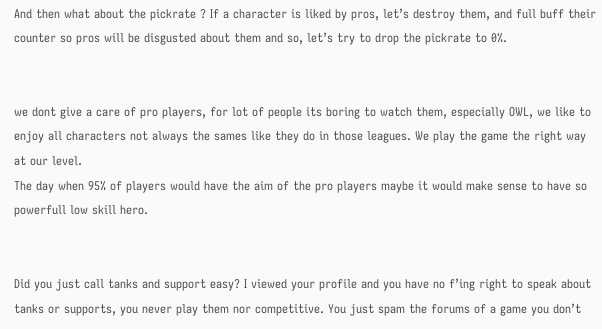And then what about the pickrate ? If a character is liked by pros, let’s destroy them, and full buff their counter so pros will be disgusted about them and so, let’s try to drop the pickrate to 0%.


we dont give a care of pro players, for lot of people its boring to watch them, especially OWL, we like to enjoy all characters not always the sames like they do in those leagues. We play the game the right way at our level.
The day when 95% of players would have the aim of the pro players maybe it would make sense to have so powerfull low skill hero.


Did you just call tanks and support easy? I viewed your profile and you have no f’ing right to speak about tanks or supports, you never play them nor competitive. You just spam the forums of a game you don’t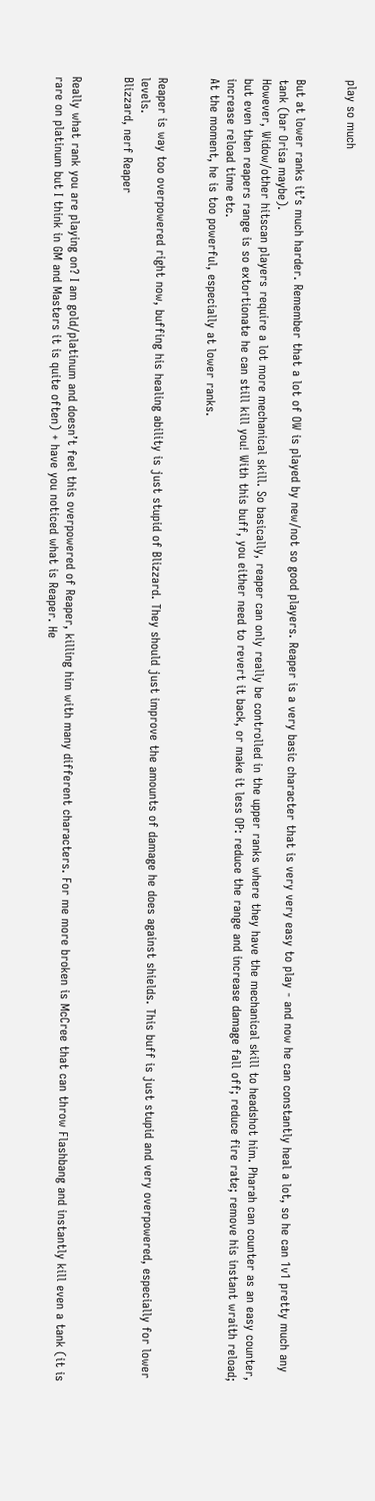play so much


But at lower ranks it’s much harder. Remember that a lot of OW is played by new/not so good players. Reaper is a very basic character that is very very easy to play - and now he can constantly heal a lot, so he can 1v1 pretty much any tank (bar Orisa maybe).
However, Widow/other hitscan players require a lot more mechanical skill. So basically, reaper can only really be controlled in the upper ranks where they have the mechanical skill to headshot him. Pharah can counter as an easy counter, but even then reapers range is so extortionate he can still kill you! With this buff, you either need to revert it back, or make it less OP: reduce the range and increase damage fall off; reduce fire rate; remove his instant wraith reload; increase reload time etc.
At the moment, he is too powerful, especially at lower ranks.


Reaper is way too overpowered right now, buffing his healing ability is just stupid of Blizzard. They should just improve the amounts of damage he does against shields. This buff is just stupid and very overpowered, especially for lower levels.
Blizzard, nerf Reaper


Really what rank you are playing on? I am gold/platinum and doesn’t feel this overpowered of Reaper, killing him with many different characters. For me more broken is McCree that can throw Flashbang and instantly kill even a tank (it is rare on platinum but I think in GM and Masters it is quite often) + have you noticed what is Reaper. He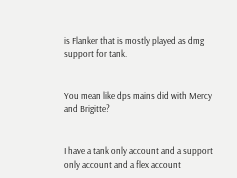is Flanker that is mostly played as dmg support for tank.


You mean like dps mains did with Mercy and Brigitte?


I have a tank only account and a support only account and a flex account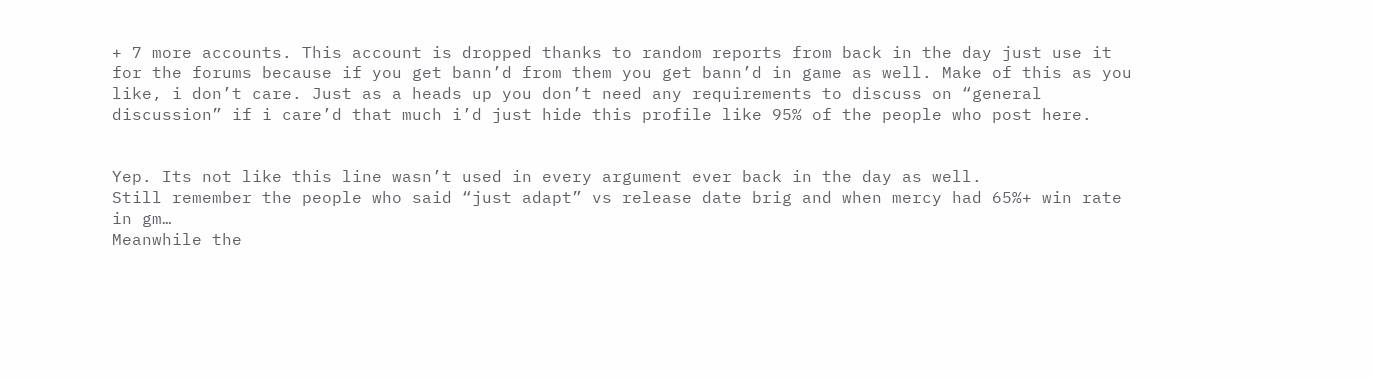+ 7 more accounts. This account is dropped thanks to random reports from back in the day just use it for the forums because if you get bann’d from them you get bann’d in game as well. Make of this as you like, i don’t care. Just as a heads up you don’t need any requirements to discuss on “general discussion” if i care’d that much i’d just hide this profile like 95% of the people who post here.


Yep. Its not like this line wasn’t used in every argument ever back in the day as well.
Still remember the people who said “just adapt” vs release date brig and when mercy had 65%+ win rate in gm…
Meanwhile the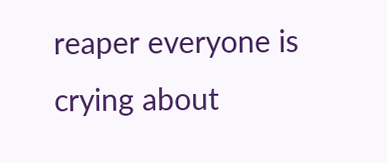reaper everyone is crying about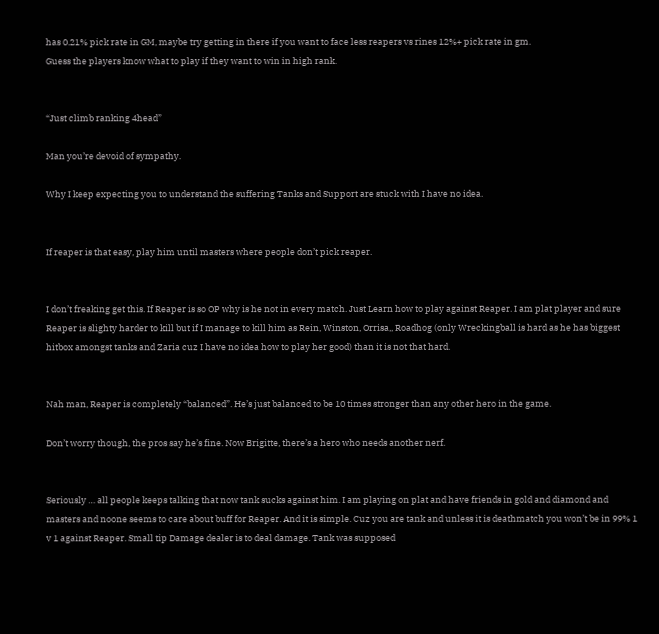has 0.21% pick rate in GM, maybe try getting in there if you want to face less reapers vs rines 12%+ pick rate in gm.
Guess the players know what to play if they want to win in high rank.


“Just climb ranking 4head”

Man you’re devoid of sympathy.

Why I keep expecting you to understand the suffering Tanks and Support are stuck with I have no idea.


If reaper is that easy, play him until masters where people don’t pick reaper.


I don’t freaking get this. If Reaper is so OP why is he not in every match. Just Learn how to play against Reaper. I am plat player and sure Reaper is slighty harder to kill but if I manage to kill him as Rein, Winston, Orrisa,, Roadhog (only Wreckingball is hard as he has biggest hitbox amongst tanks and Zaria cuz I have no idea how to play her good) than it is not that hard.


Nah man, Reaper is completely “balanced”. He’s just balanced to be 10 times stronger than any other hero in the game.

Don’t worry though, the pros say he’s fine. Now Brigitte, there’s a hero who needs another nerf.


Seriously … all people keeps talking that now tank sucks against him. I am playing on plat and have friends in gold and diamond and masters and noone seems to care about buff for Reaper. And it is simple. Cuz you are tank and unless it is deathmatch you won’t be in 99% 1 v 1 against Reaper. Small tip Damage dealer is to deal damage. Tank was supposed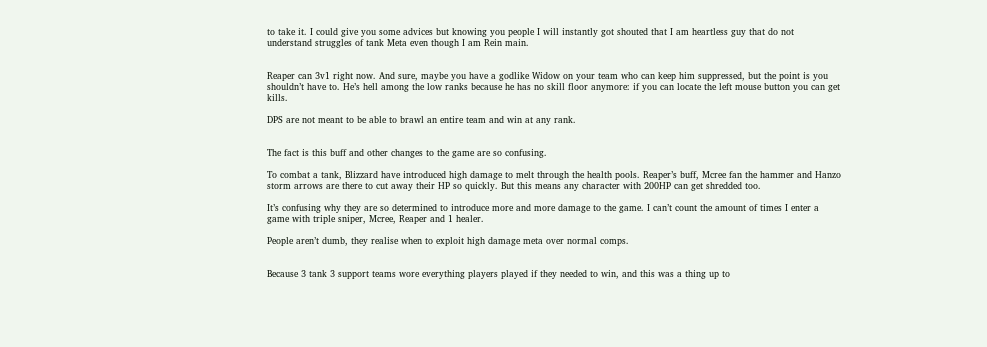to take it. I could give you some advices but knowing you people I will instantly got shouted that I am heartless guy that do not understand struggles of tank Meta even though I am Rein main.


Reaper can 3v1 right now. And sure, maybe you have a godlike Widow on your team who can keep him suppressed, but the point is you shouldn’t have to. He’s hell among the low ranks because he has no skill floor anymore: if you can locate the left mouse button you can get kills.

DPS are not meant to be able to brawl an entire team and win at any rank.


The fact is this buff and other changes to the game are so confusing.

To combat a tank, Blizzard have introduced high damage to melt through the health pools. Reaper’s buff, Mcree fan the hammer and Hanzo storm arrows are there to cut away their HP so quickly. But this means any character with 200HP can get shredded too.

It’s confusing why they are so determined to introduce more and more damage to the game. I can’t count the amount of times I enter a game with triple sniper, Mcree, Reaper and 1 healer.

People aren’t dumb, they realise when to exploit high damage meta over normal comps.


Because 3 tank 3 support teams wore everything players played if they needed to win, and this was a thing up to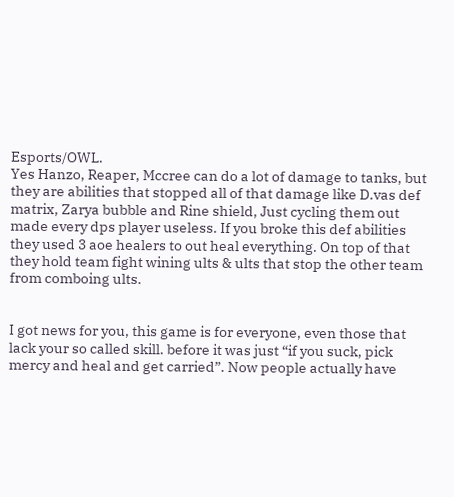Esports/OWL.
Yes Hanzo, Reaper, Mccree can do a lot of damage to tanks, but they are abilities that stopped all of that damage like D.vas def matrix, Zarya bubble and Rine shield, Just cycling them out made every dps player useless. If you broke this def abilities they used 3 aoe healers to out heal everything. On top of that they hold team fight wining ults & ults that stop the other team from comboing ults.


I got news for you, this game is for everyone, even those that lack your so called skill. before it was just “if you suck, pick mercy and heal and get carried”. Now people actually have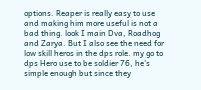options. Reaper is really easy to use and making him more useful is not a bad thing. look I main Dva, Roadhog and Zarya. But I also see the need for low skill heros in the dps role. my go to dps Hero use to be soldier 76, he’s simple enough but since they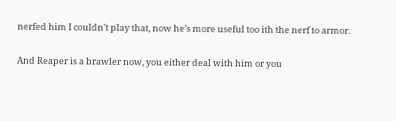nerfed him I couldn’t play that, now he’s more useful too ith the nerf to armor.

And Reaper is a brawler now, you either deal with him or you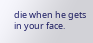die when he gets in your face.